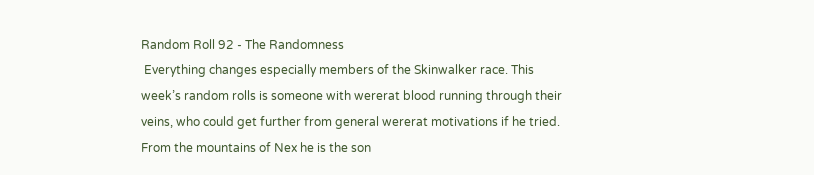Random Roll 92 - The Randomness
 Everything changes especially members of the Skinwalker race. This week’s random rolls is someone with wererat blood running through their veins, who could get further from general wererat motivations if he tried. From the mountains of Nex he is the son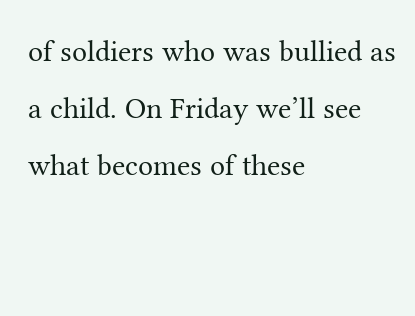of soldiers who was bullied as a child. On Friday we’ll see what becomes of these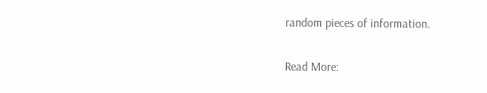random pieces of information.

Read More: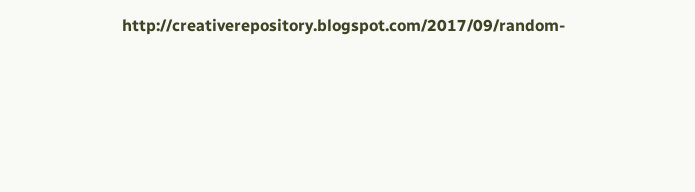http://creativerepository.blogspot.com/2017/09/random-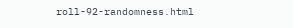roll-92-randomness.html